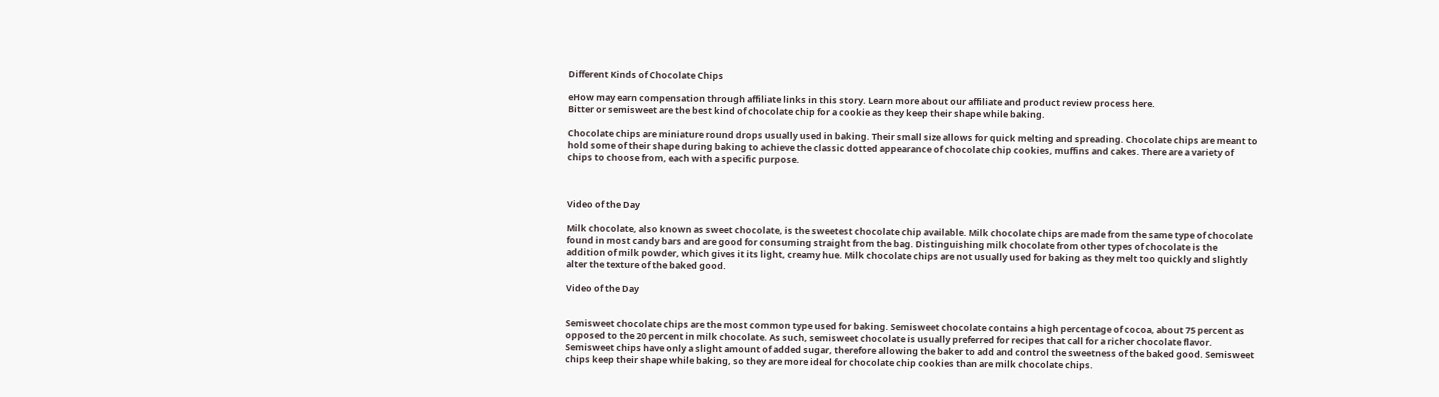Different Kinds of Chocolate Chips

eHow may earn compensation through affiliate links in this story. Learn more about our affiliate and product review process here.
Bitter or semisweet are the best kind of chocolate chip for a cookie as they keep their shape while baking.

Chocolate chips are miniature round drops usually used in baking. Their small size allows for quick melting and spreading. Chocolate chips are meant to hold some of their shape during baking to achieve the classic dotted appearance of chocolate chip cookies, muffins and cakes. There are a variety of chips to choose from, each with a specific purpose.



Video of the Day

Milk chocolate, also known as sweet chocolate, is the sweetest chocolate chip available. Milk chocolate chips are made from the same type of chocolate found in most candy bars and are good for consuming straight from the bag. Distinguishing milk chocolate from other types of chocolate is the addition of milk powder, which gives it its light, creamy hue. Milk chocolate chips are not usually used for baking as they melt too quickly and slightly alter the texture of the baked good.

Video of the Day


Semisweet chocolate chips are the most common type used for baking. Semisweet chocolate contains a high percentage of cocoa, about 75 percent as opposed to the 20 percent in milk chocolate. As such, semisweet chocolate is usually preferred for recipes that call for a richer chocolate flavor. Semisweet chips have only a slight amount of added sugar, therefore allowing the baker to add and control the sweetness of the baked good. Semisweet chips keep their shape while baking, so they are more ideal for chocolate chip cookies than are milk chocolate chips.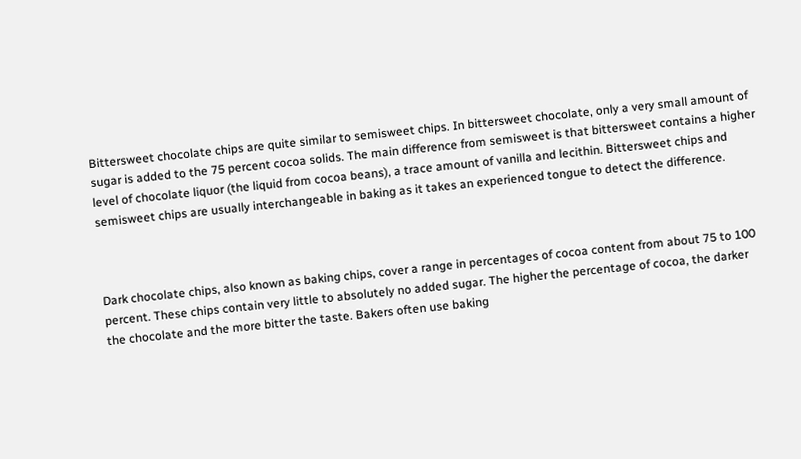Bittersweet chocolate chips are quite similar to semisweet chips. In bittersweet chocolate, only a very small amount of sugar is added to the 75 percent cocoa solids. The main difference from semisweet is that bittersweet contains a higher level of chocolate liquor (the liquid from cocoa beans), a trace amount of vanilla and lecithin. Bittersweet chips and semisweet chips are usually interchangeable in baking as it takes an experienced tongue to detect the difference.



Dark chocolate chips, also known as baking chips, cover a range in percentages of cocoa content from about 75 to 100 percent. These chips contain very little to absolutely no added sugar. The higher the percentage of cocoa, the darker the chocolate and the more bitter the taste. Bakers often use baking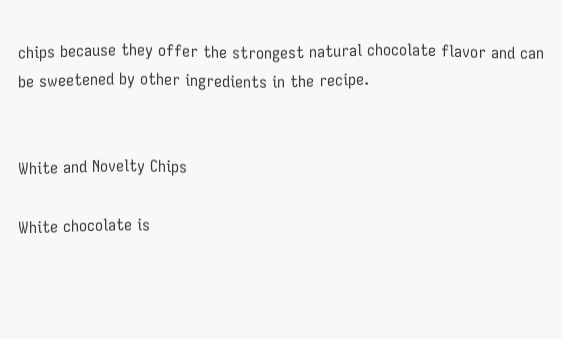chips because they offer the strongest natural chocolate flavor and can be sweetened by other ingredients in the recipe.


White and Novelty Chips

White chocolate is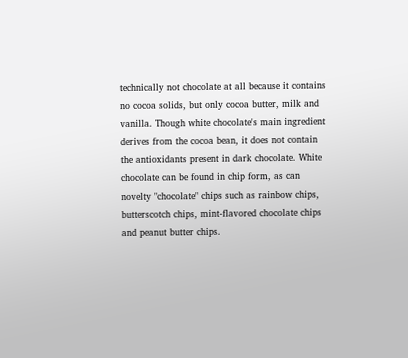technically not chocolate at all because it contains no cocoa solids, but only cocoa butter, milk and vanilla. Though white chocolate's main ingredient derives from the cocoa bean, it does not contain the antioxidants present in dark chocolate. White chocolate can be found in chip form, as can novelty "chocolate" chips such as rainbow chips, butterscotch chips, mint-flavored chocolate chips and peanut butter chips.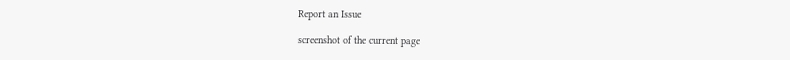Report an Issue

screenshot of the current page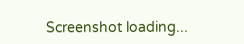Screenshot loading...